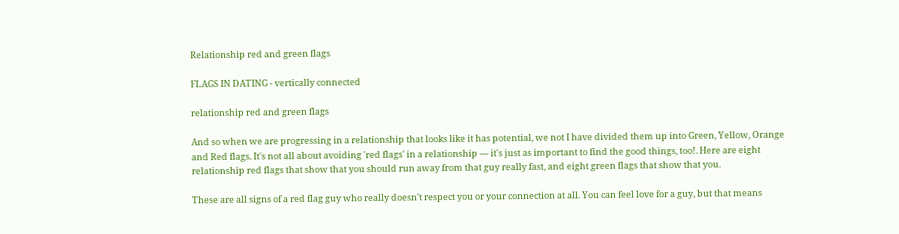Relationship red and green flags

FLAGS IN DATING - vertically connected

relationship red and green flags

And so when we are progressing in a relationship that looks like it has potential, we not I have divided them up into Green, Yellow, Orange and Red flags. It's not all about avoiding 'red flags' in a relationship — it's just as important to find the good things, too!. Here are eight relationship red flags that show that you should run away from that guy really fast, and eight green flags that show that you.

These are all signs of a red flag guy who really doesn't respect you or your connection at all. You can feel love for a guy, but that means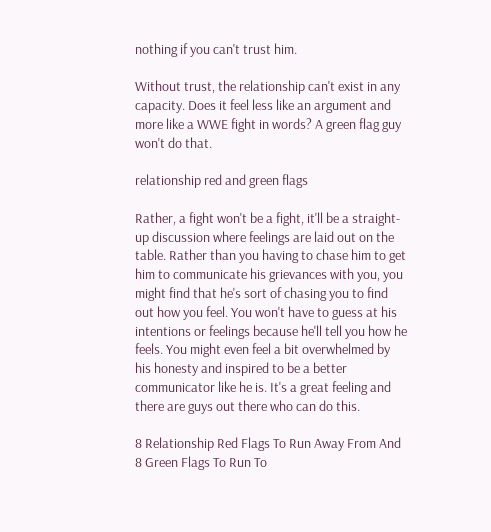nothing if you can't trust him.

Without trust, the relationship can't exist in any capacity. Does it feel less like an argument and more like a WWE fight in words? A green flag guy won't do that.

relationship red and green flags

Rather, a fight won't be a fight, it'll be a straight-up discussion where feelings are laid out on the table. Rather than you having to chase him to get him to communicate his grievances with you, you might find that he's sort of chasing you to find out how you feel. You won't have to guess at his intentions or feelings because he'll tell you how he feels. You might even feel a bit overwhelmed by his honesty and inspired to be a better communicator like he is. It's a great feeling and there are guys out there who can do this.

8 Relationship Red Flags To Run Away From And 8 Green Flags To Run To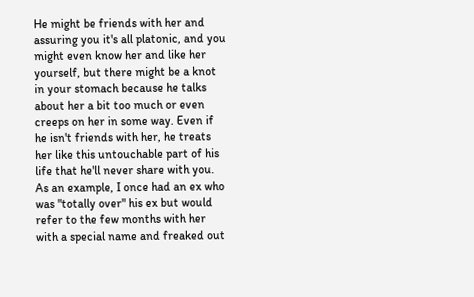He might be friends with her and assuring you it's all platonic, and you might even know her and like her yourself, but there might be a knot in your stomach because he talks about her a bit too much or even creeps on her in some way. Even if he isn't friends with her, he treats her like this untouchable part of his life that he'll never share with you. As an example, I once had an ex who was "totally over" his ex but would refer to the few months with her with a special name and freaked out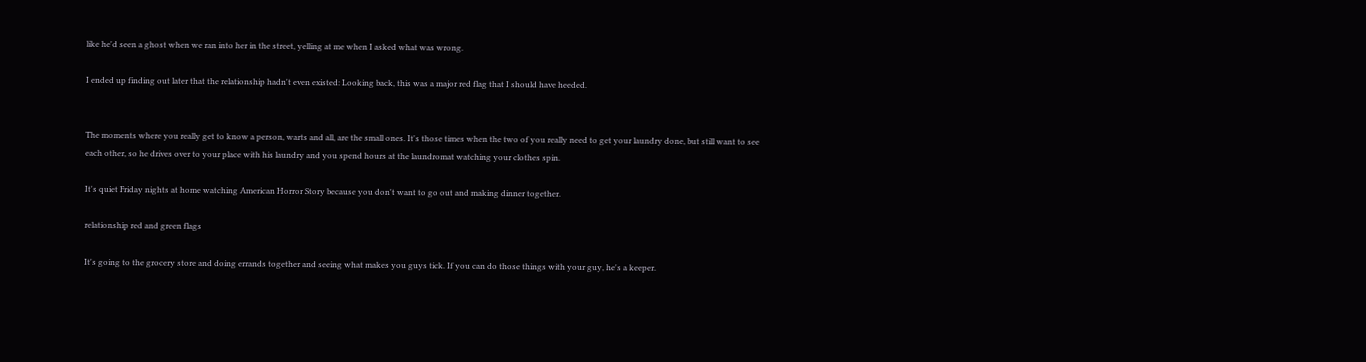like he'd seen a ghost when we ran into her in the street, yelling at me when I asked what was wrong.

I ended up finding out later that the relationship hadn't even existed: Looking back, this was a major red flag that I should have heeded.


The moments where you really get to know a person, warts and all, are the small ones. It's those times when the two of you really need to get your laundry done, but still want to see each other, so he drives over to your place with his laundry and you spend hours at the laundromat watching your clothes spin.

It's quiet Friday nights at home watching American Horror Story because you don't want to go out and making dinner together.

relationship red and green flags

It's going to the grocery store and doing errands together and seeing what makes you guys tick. If you can do those things with your guy, he's a keeper.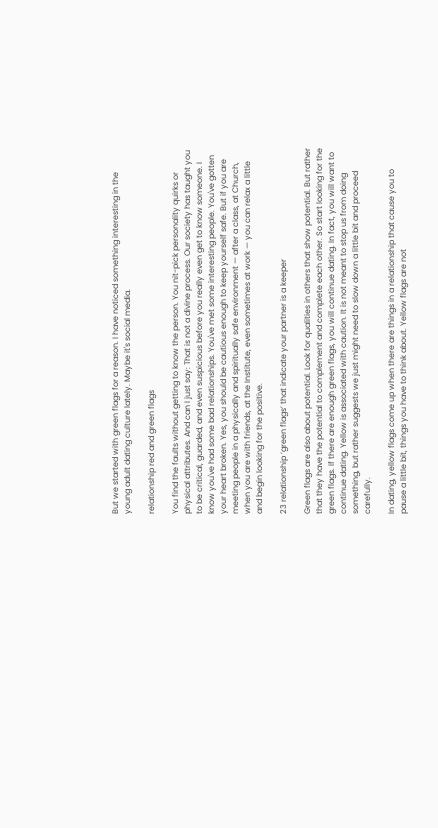But we started with green flags for a reason. I have noticed something interesting in the young adult dating culture lately. Maybe it's social media.

relationship red and green flags

You find the faults without getting to know the person. You nit-pick personality quirks or physical attributes. And can I just say: That is not a divine process. Our society has taught you to be critical, guarded, and even suspicious before you really even get to know someone. I know you've had some bad relationships. You've met some interesting people. You've gotten your heart broken. Yes, you should be cautious enough to keep yourself safe. But if you are meeting people in a physically and spiritually safe environment — after a class, at Church, when you are with friends, at the Institute, even sometimes at work — you can relax a little and begin looking for the positive.

23 relationship ‘green flags’ that indicate your partner is a keeper

Green flags are also about potential. Look for qualities in others that show potential. But rather that they have the potential to complement and complete each other. So start looking for the green flags. If there are enough green flags, you will continue dating. In fact, you will want to continue dating. Yellow is associated with caution. It is not meant to stop us from doing something, but rather suggests we just might need to slow down a little bit and proceed carefully.

In dating, yellow flags come up when there are things in a relationship that cause you to pause a little bit, things you have to think about. Yellow flags are not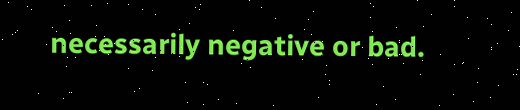necessarily negative or bad.